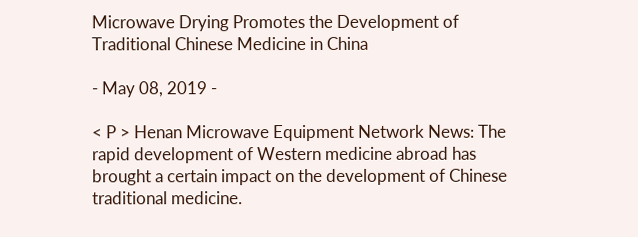Microwave Drying Promotes the Development of Traditional Chinese Medicine in China

- May 08, 2019 -

< P > Henan Microwave Equipment Network News: The rapid development of Western medicine abroad has brought a certain impact on the development of Chinese traditional medicine.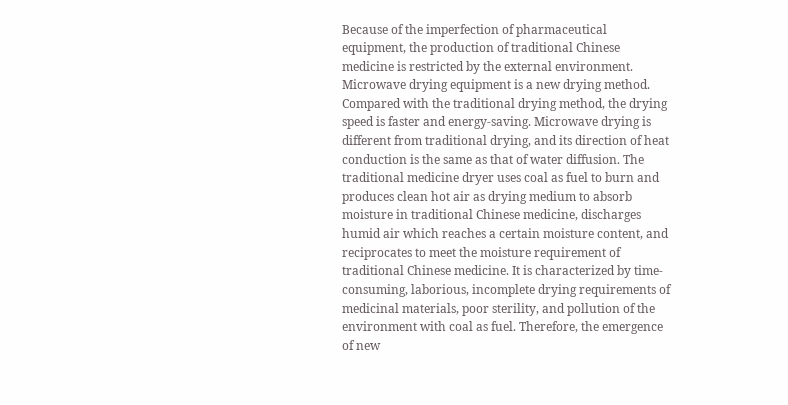Because of the imperfection of pharmaceutical equipment, the production of traditional Chinese medicine is restricted by the external environment. Microwave drying equipment is a new drying method. Compared with the traditional drying method, the drying speed is faster and energy-saving. Microwave drying is different from traditional drying, and its direction of heat conduction is the same as that of water diffusion. The traditional medicine dryer uses coal as fuel to burn and produces clean hot air as drying medium to absorb moisture in traditional Chinese medicine, discharges humid air which reaches a certain moisture content, and reciprocates to meet the moisture requirement of traditional Chinese medicine. It is characterized by time-consuming, laborious, incomplete drying requirements of medicinal materials, poor sterility, and pollution of the environment with coal as fuel. Therefore, the emergence of new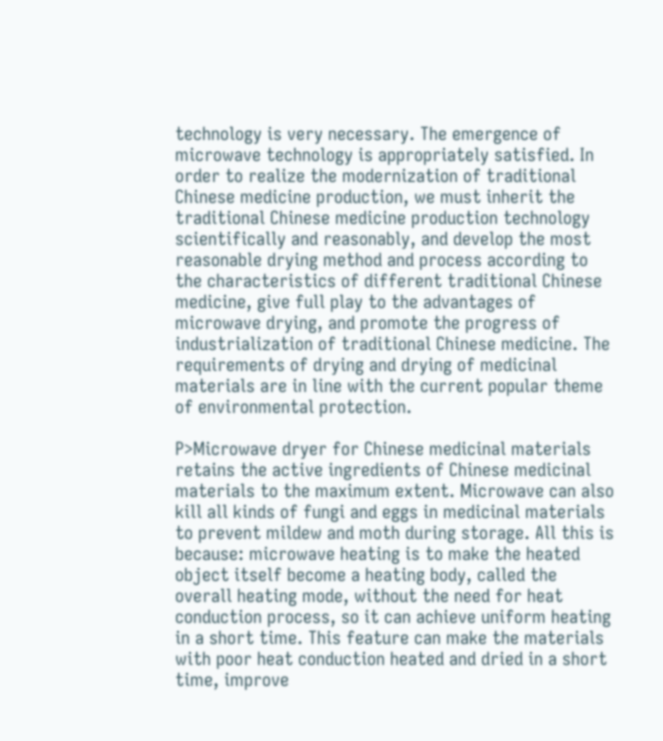technology is very necessary. The emergence of microwave technology is appropriately satisfied. In order to realize the modernization of traditional Chinese medicine production, we must inherit the traditional Chinese medicine production technology scientifically and reasonably, and develop the most reasonable drying method and process according to the characteristics of different traditional Chinese medicine, give full play to the advantages of microwave drying, and promote the progress of industrialization of traditional Chinese medicine. The requirements of drying and drying of medicinal materials are in line with the current popular theme of environmental protection.

P>Microwave dryer for Chinese medicinal materials retains the active ingredients of Chinese medicinal materials to the maximum extent. Microwave can also kill all kinds of fungi and eggs in medicinal materials to prevent mildew and moth during storage. All this is because: microwave heating is to make the heated object itself become a heating body, called the overall heating mode, without the need for heat conduction process, so it can achieve uniform heating in a short time. This feature can make the materials with poor heat conduction heated and dried in a short time, improve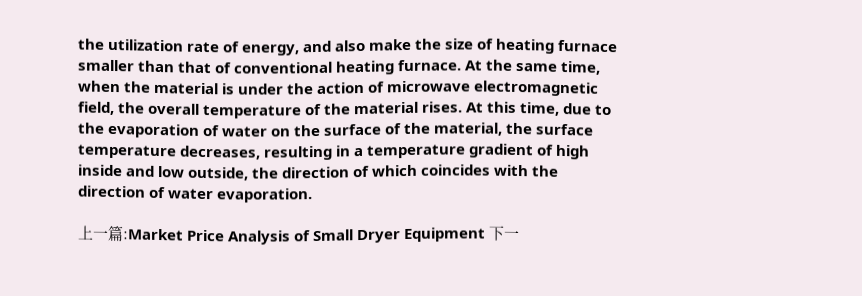the utilization rate of energy, and also make the size of heating furnace smaller than that of conventional heating furnace. At the same time, when the material is under the action of microwave electromagnetic field, the overall temperature of the material rises. At this time, due to the evaporation of water on the surface of the material, the surface temperature decreases, resulting in a temperature gradient of high inside and low outside, the direction of which coincides with the direction of water evaporation.

上一篇:Market Price Analysis of Small Dryer Equipment 下一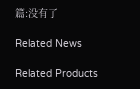篇:没有了

Related News

Related Products